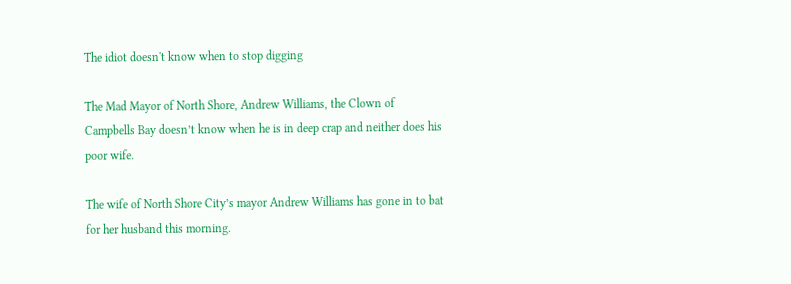The idiot doesn't know when to stop digging

The Mad Mayor of North Shore, Andrew Williams, the Clown of Campbells Bay doesn’t know when he is in deep crap and neither does his poor wife.

The wife of North Shore City’s mayor Andrew Williams has gone in to bat for her husband this morning.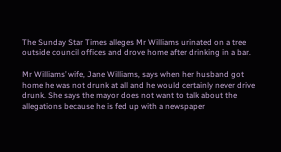The Sunday Star Times alleges Mr Williams urinated on a tree outside council offices and drove home after drinking in a bar.

Mr Williams’ wife, Jane Williams, says when her husband got home he was not drunk at all and he would certainly never drive drunk. She says the mayor does not want to talk about the allegations because he is fed up with a newspaper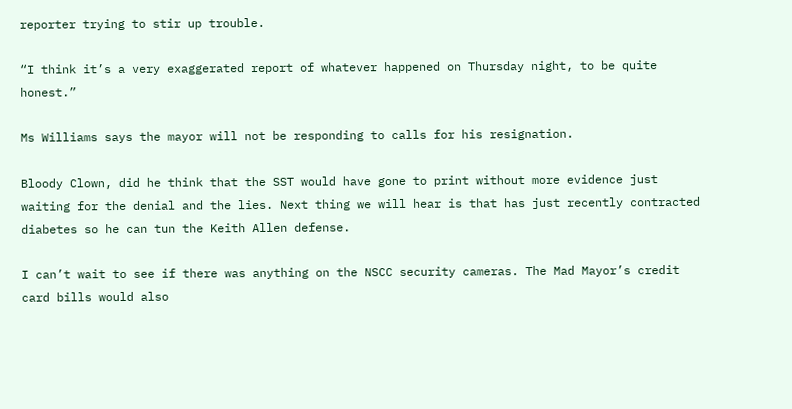reporter trying to stir up trouble.

“I think it’s a very exaggerated report of whatever happened on Thursday night, to be quite honest.”

Ms Williams says the mayor will not be responding to calls for his resignation.

Bloody Clown, did he think that the SST would have gone to print without more evidence just waiting for the denial and the lies. Next thing we will hear is that has just recently contracted diabetes so he can tun the Keith Allen defense.

I can’t wait to see if there was anything on the NSCC security cameras. The Mad Mayor’s credit card bills would also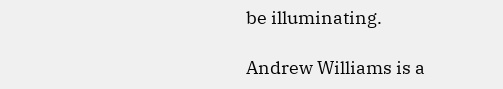be illuminating.

Andrew Williams is a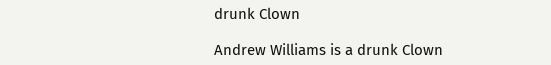drunk Clown

Andrew Williams is a drunk Clown